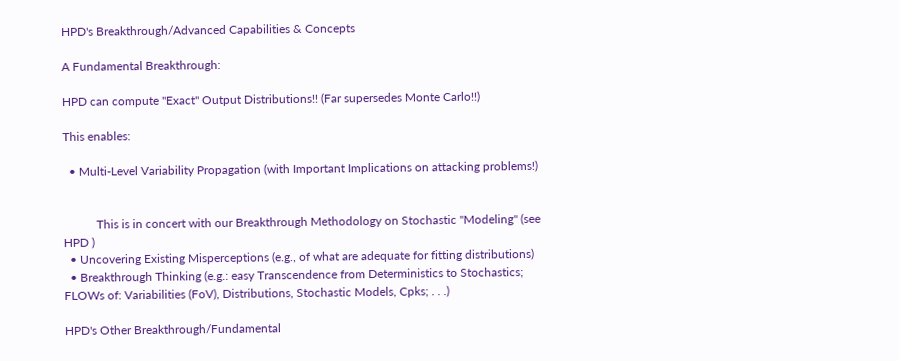HPD's Breakthrough/Advanced Capabilities & Concepts

A Fundamental Breakthrough:

HPD can compute "Exact" Output Distributions!! (Far supersedes Monte Carlo!!)

This enables:

  • Multi-Level Variability Propagation (with Important Implications on attacking problems!)


           This is in concert with our Breakthrough Methodology on Stochastic "Modeling" (see HPD )
  • Uncovering Existing Misperceptions (e.g., of what are adequate for fitting distributions)
  • Breakthrough Thinking (e.g.: easy Transcendence from Deterministics to Stochastics; FLOWs of: Variabilities (FoV), Distributions, Stochastic Models, Cpks; . . .)

HPD's Other Breakthrough/Fundamental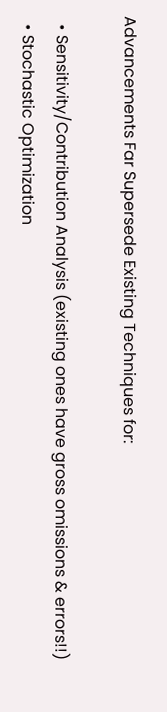Advancements Far Supersede Existing Techniques for:

  • Sensitivity/Contribution Analysis (existing ones have gross omissions & errors!!)
  • Stochastic Optimization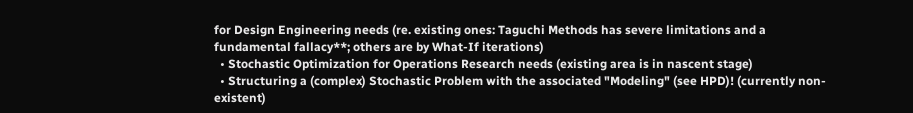for Design Engineering needs (re. existing ones: Taguchi Methods has severe limitations and a fundamental fallacy**; others are by What-If iterations)
  • Stochastic Optimization for Operations Research needs (existing area is in nascent stage)
  • Structuring a (complex) Stochastic Problem with the associated "Modeling" (see HPD)! (currently non-existent)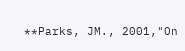**Parks, JM., 2001,"On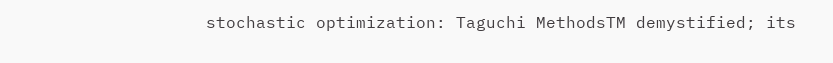stochastic optimization: Taguchi MethodsTM demystified; its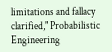limitations and fallacy clarified," Probabilistic Engineering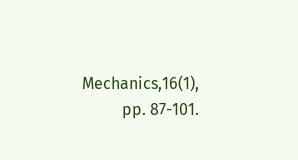Mechanics,16(1),
          pp. 87-101.